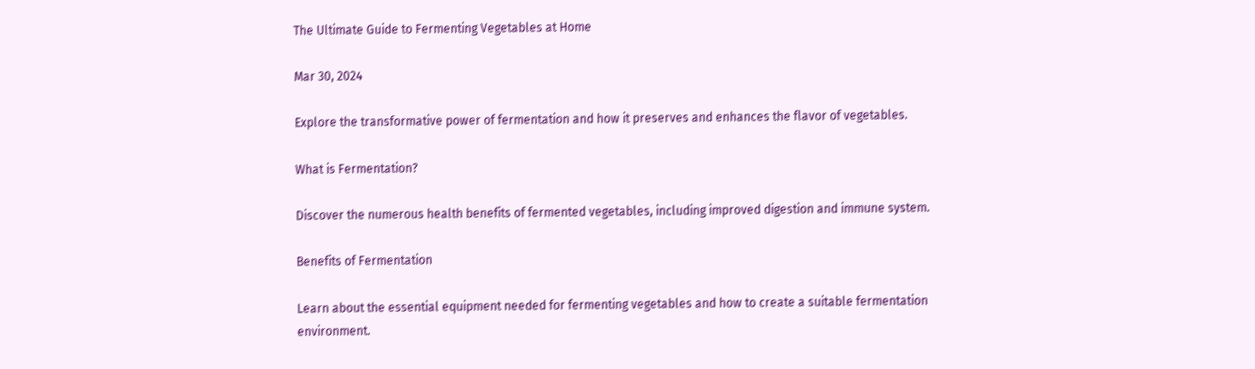The Ultimate Guide to Fermenting Vegetables at Home

Mar 30, 2024

Explore the transformative power of fermentation and how it preserves and enhances the flavor of vegetables.

What is Fermentation?

Discover the numerous health benefits of fermented vegetables, including improved digestion and immune system.

Benefits of Fermentation

Learn about the essential equipment needed for fermenting vegetables and how to create a suitable fermentation environment.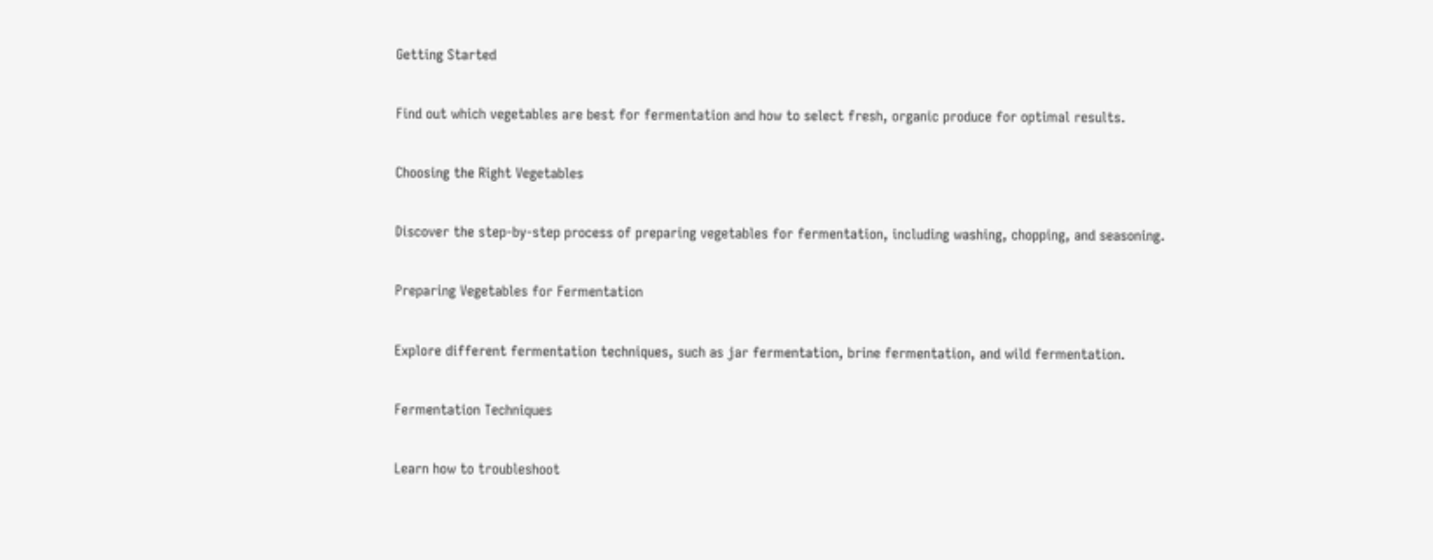Getting Started

Find out which vegetables are best for fermentation and how to select fresh, organic produce for optimal results.

Choosing the Right Vegetables

Discover the step-by-step process of preparing vegetables for fermentation, including washing, chopping, and seasoning.

Preparing Vegetables for Fermentation

Explore different fermentation techniques, such as jar fermentation, brine fermentation, and wild fermentation.

Fermentation Techniques

Learn how to troubleshoot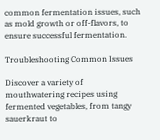common fermentation issues, such as mold growth or off-flavors, to ensure successful fermentation.

Troubleshooting Common Issues

Discover a variety of mouthwatering recipes using fermented vegetables, from tangy sauerkraut to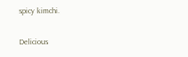spicy kimchi.

Delicious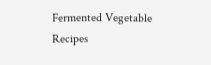Fermented Vegetable Recipes